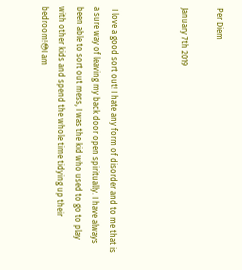Per Diem

January 7th 2019



 I love a good sort out! I hate any form of disorder and to me that is a sure way of leaving my back door open spiritually. I have always been able to sort out mess, I was the kid who used to go to play with other kids and spend the whole time tidying up their bedroom!😳I am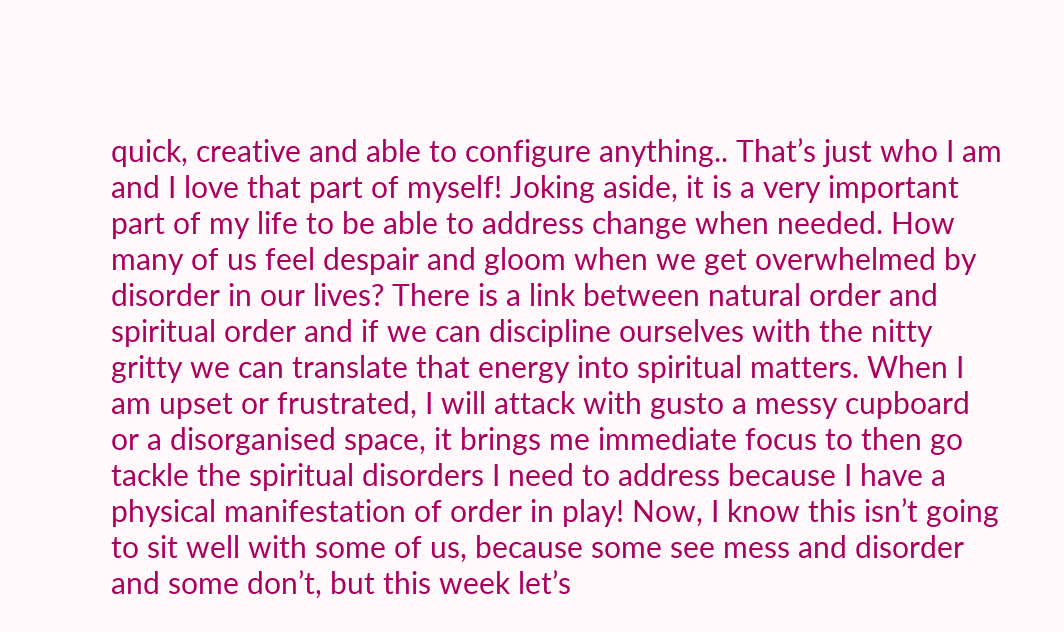quick, creative and able to configure anything.. That’s just who I am and I love that part of myself! Joking aside, it is a very important part of my life to be able to address change when needed. How many of us feel despair and gloom when we get overwhelmed by disorder in our lives? There is a link between natural order and spiritual order and if we can discipline ourselves with the nitty gritty we can translate that energy into spiritual matters. When I am upset or frustrated, I will attack with gusto a messy cupboard or a disorganised space, it brings me immediate focus to then go tackle the spiritual disorders I need to address because I have a physical manifestation of order in play! Now, I know this isn’t going to sit well with some of us, because some see mess and disorder and some don’t, but this week let’s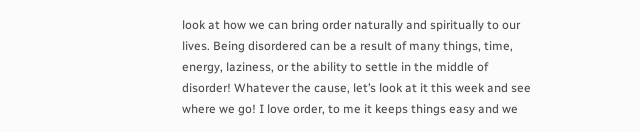look at how we can bring order naturally and spiritually to our lives. Being disordered can be a result of many things, time, energy, laziness, or the ability to settle in the middle of disorder! Whatever the cause, let’s look at it this week and see where we go! I love order, to me it keeps things easy and we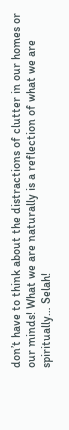don’t have to think about the distractions of clutter in our homes or our minds! What we are naturally is a reflection of what we are spiritually… Selah!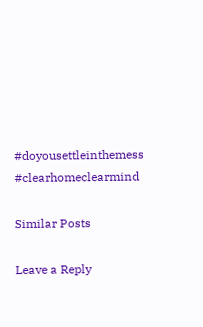#doyousettleinthemess #clearhomeclearmind

Similar Posts

Leave a Reply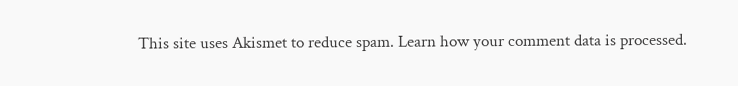This site uses Akismet to reduce spam. Learn how your comment data is processed.